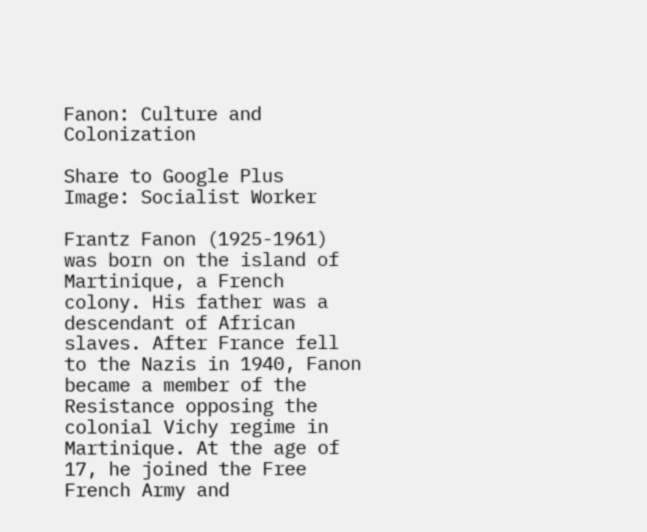Fanon: Culture and Colonization

Share to Google Plus
Image: Socialist Worker

Frantz Fanon (1925-1961) was born on the island of Martinique, a French colony. His father was a descendant of African slaves. After France fell to the Nazis in 1940, Fanon became a member of the Resistance opposing the colonial Vichy regime in Martinique. At the age of 17, he joined the Free French Army and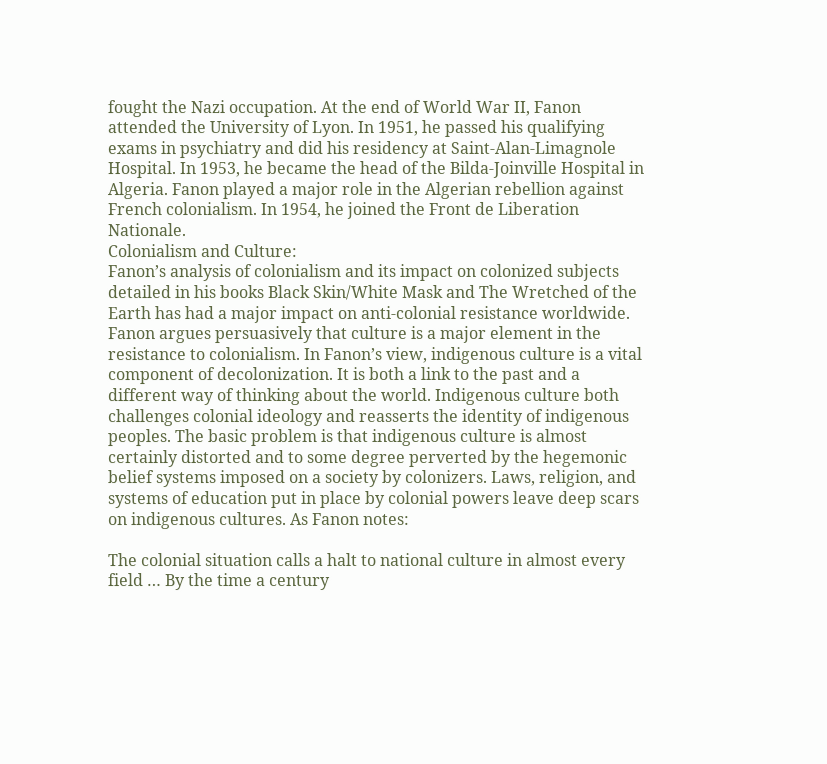fought the Nazi occupation. At the end of World War II, Fanon attended the University of Lyon. In 1951, he passed his qualifying exams in psychiatry and did his residency at Saint-Alan-Limagnole Hospital. In 1953, he became the head of the Bilda-Joinville Hospital in Algeria. Fanon played a major role in the Algerian rebellion against French colonialism. In 1954, he joined the Front de Liberation Nationale.
Colonialism and Culture:
Fanon’s analysis of colonialism and its impact on colonized subjects detailed in his books Black Skin/White Mask and The Wretched of the Earth has had a major impact on anti-colonial resistance worldwide. Fanon argues persuasively that culture is a major element in the resistance to colonialism. In Fanon’s view, indigenous culture is a vital component of decolonization. It is both a link to the past and a different way of thinking about the world. Indigenous culture both challenges colonial ideology and reasserts the identity of indigenous peoples. The basic problem is that indigenous culture is almost certainly distorted and to some degree perverted by the hegemonic belief systems imposed on a society by colonizers. Laws, religion, and systems of education put in place by colonial powers leave deep scars on indigenous cultures. As Fanon notes:

The colonial situation calls a halt to national culture in almost every field … By the time a century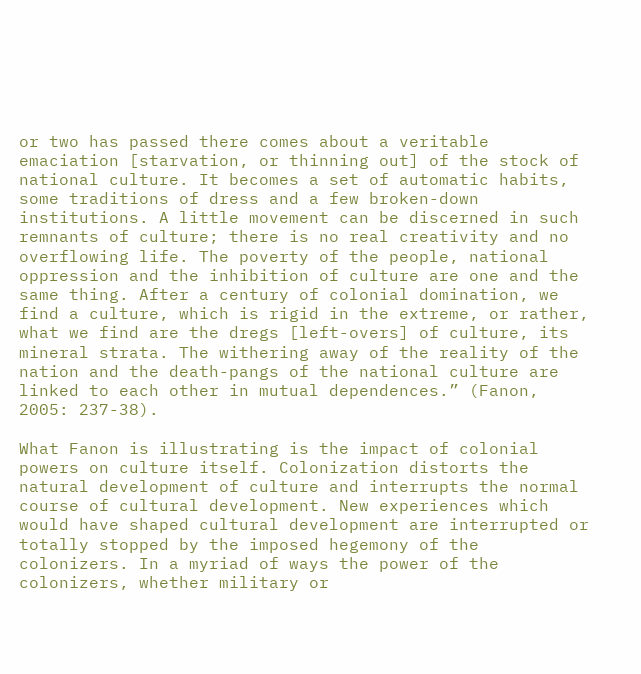or two has passed there comes about a veritable emaciation [starvation, or thinning out] of the stock of national culture. It becomes a set of automatic habits, some traditions of dress and a few broken-down institutions. A little movement can be discerned in such remnants of culture; there is no real creativity and no overflowing life. The poverty of the people, national oppression and the inhibition of culture are one and the same thing. After a century of colonial domination, we find a culture, which is rigid in the extreme, or rather, what we find are the dregs [left-overs] of culture, its mineral strata. The withering away of the reality of the nation and the death-pangs of the national culture are linked to each other in mutual dependences.” (Fanon, 2005: 237-38).

What Fanon is illustrating is the impact of colonial powers on culture itself. Colonization distorts the natural development of culture and interrupts the normal course of cultural development. New experiences which would have shaped cultural development are interrupted or totally stopped by the imposed hegemony of the colonizers. In a myriad of ways the power of the colonizers, whether military or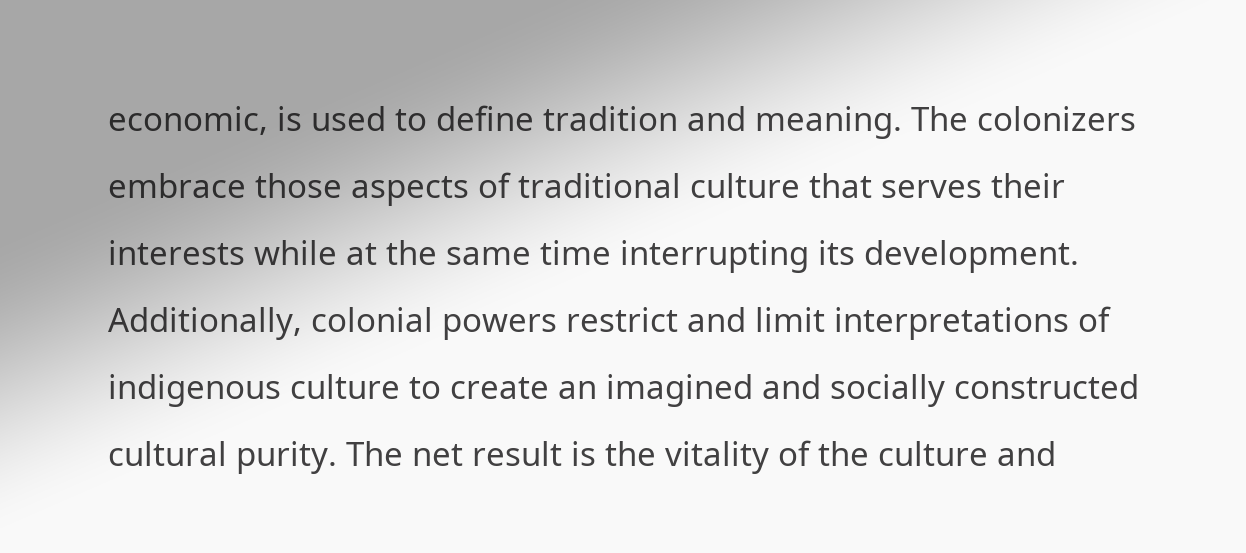economic, is used to define tradition and meaning. The colonizers embrace those aspects of traditional culture that serves their interests while at the same time interrupting its development. Additionally, colonial powers restrict and limit interpretations of indigenous culture to create an imagined and socially constructed cultural purity. The net result is the vitality of the culture and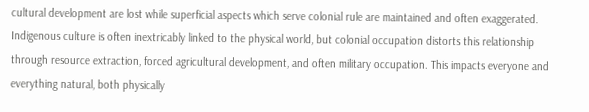cultural development are lost while superficial aspects which serve colonial rule are maintained and often exaggerated. Indigenous culture is often inextricably linked to the physical world, but colonial occupation distorts this relationship through resource extraction, forced agricultural development, and often military occupation. This impacts everyone and everything natural, both physically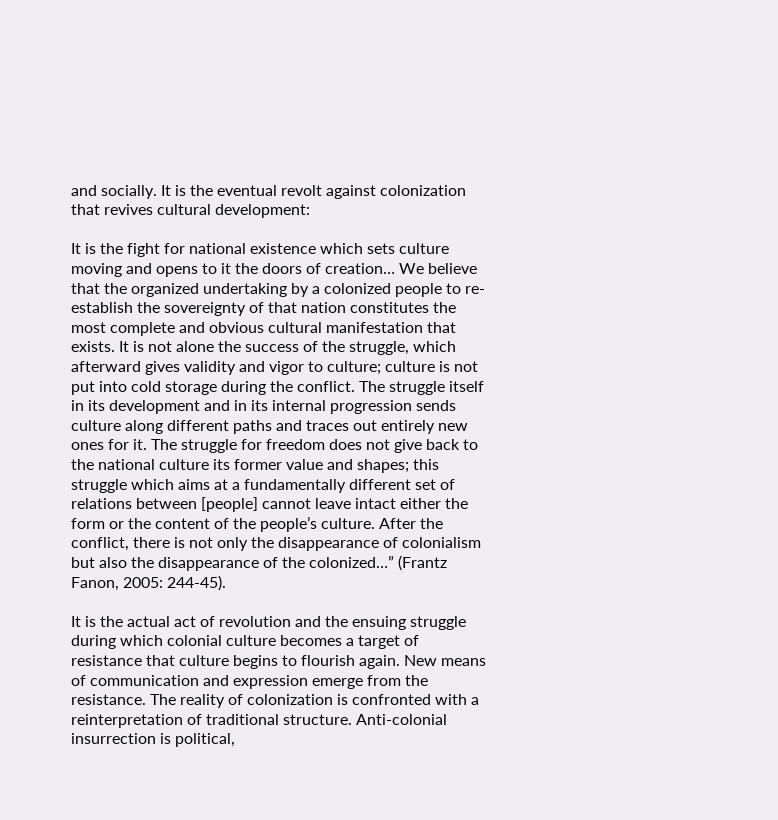and socially. It is the eventual revolt against colonization that revives cultural development:

It is the fight for national existence which sets culture moving and opens to it the doors of creation… We believe that the organized undertaking by a colonized people to re-establish the sovereignty of that nation constitutes the most complete and obvious cultural manifestation that exists. It is not alone the success of the struggle, which afterward gives validity and vigor to culture; culture is not put into cold storage during the conflict. The struggle itself in its development and in its internal progression sends culture along different paths and traces out entirely new ones for it. The struggle for freedom does not give back to the national culture its former value and shapes; this struggle which aims at a fundamentally different set of relations between [people] cannot leave intact either the form or the content of the people’s culture. After the conflict, there is not only the disappearance of colonialism but also the disappearance of the colonized…” (Frantz Fanon, 2005: 244-45).

It is the actual act of revolution and the ensuing struggle during which colonial culture becomes a target of resistance that culture begins to flourish again. New means of communication and expression emerge from the resistance. The reality of colonization is confronted with a reinterpretation of traditional structure. Anti-colonial insurrection is political,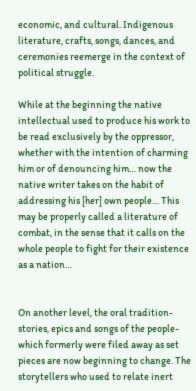economic, and cultural. Indigenous literature, crafts, songs, dances, and ceremonies reemerge in the context of political struggle.

While at the beginning the native intellectual used to produce his work to be read exclusively by the oppressor, whether with the intention of charming him or of denouncing him… now the native writer takes on the habit of addressing his [her] own people… This may be properly called a literature of combat, in the sense that it calls on the whole people to fight for their existence as a nation…


On another level, the oral tradition-stories, epics and songs of the people-which formerly were filed away as set pieces are now beginning to change. The storytellers who used to relate inert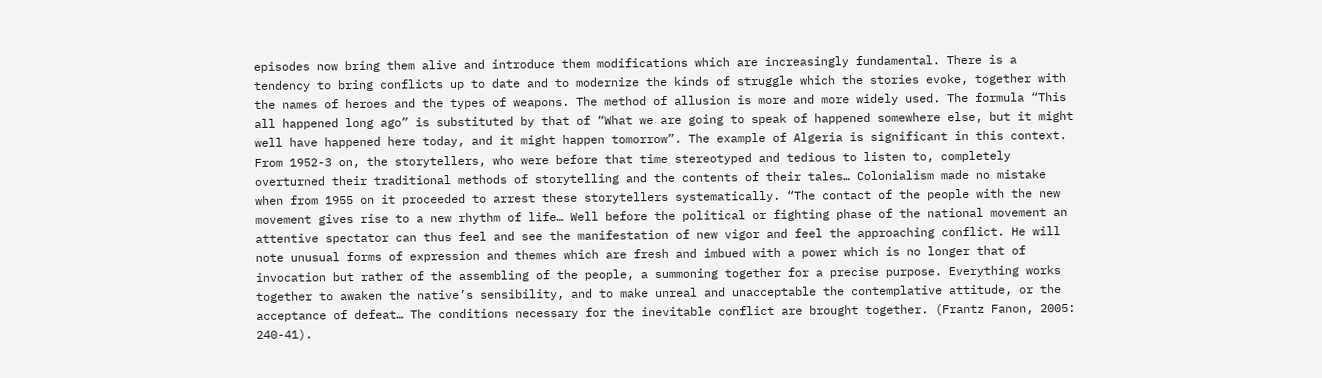episodes now bring them alive and introduce them modifications which are increasingly fundamental. There is a tendency to bring conflicts up to date and to modernize the kinds of struggle which the stories evoke, together with the names of heroes and the types of weapons. The method of allusion is more and more widely used. The formula “This all happened long ago” is substituted by that of “What we are going to speak of happened somewhere else, but it might well have happened here today, and it might happen tomorrow”. The example of Algeria is significant in this context. From 1952-3 on, the storytellers, who were before that time stereotyped and tedious to listen to, completely overturned their traditional methods of storytelling and the contents of their tales… Colonialism made no mistake when from 1955 on it proceeded to arrest these storytellers systematically. “The contact of the people with the new movement gives rise to a new rhythm of life… Well before the political or fighting phase of the national movement an attentive spectator can thus feel and see the manifestation of new vigor and feel the approaching conflict. He will note unusual forms of expression and themes which are fresh and imbued with a power which is no longer that of invocation but rather of the assembling of the people, a summoning together for a precise purpose. Everything works together to awaken the native’s sensibility, and to make unreal and unacceptable the contemplative attitude, or the acceptance of defeat… The conditions necessary for the inevitable conflict are brought together. (Frantz Fanon, 2005: 240-41).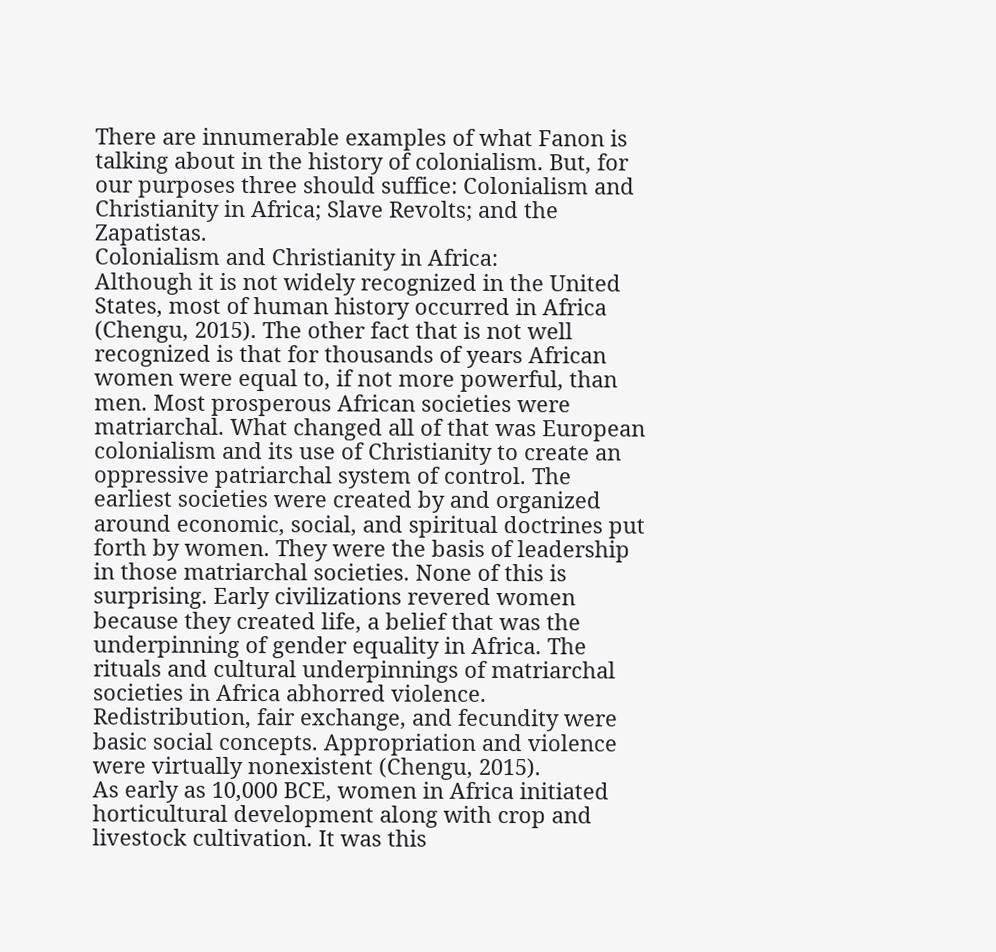There are innumerable examples of what Fanon is talking about in the history of colonialism. But, for our purposes three should suffice: Colonialism and Christianity in Africa; Slave Revolts; and the Zapatistas.
Colonialism and Christianity in Africa:
Although it is not widely recognized in the United States, most of human history occurred in Africa (Chengu, 2015). The other fact that is not well recognized is that for thousands of years African women were equal to, if not more powerful, than men. Most prosperous African societies were matriarchal. What changed all of that was European colonialism and its use of Christianity to create an oppressive patriarchal system of control. The earliest societies were created by and organized around economic, social, and spiritual doctrines put forth by women. They were the basis of leadership in those matriarchal societies. None of this is surprising. Early civilizations revered women because they created life, a belief that was the underpinning of gender equality in Africa. The rituals and cultural underpinnings of matriarchal societies in Africa abhorred violence. Redistribution, fair exchange, and fecundity were basic social concepts. Appropriation and violence were virtually nonexistent (Chengu, 2015).
As early as 10,000 BCE, women in Africa initiated horticultural development along with crop and livestock cultivation. It was this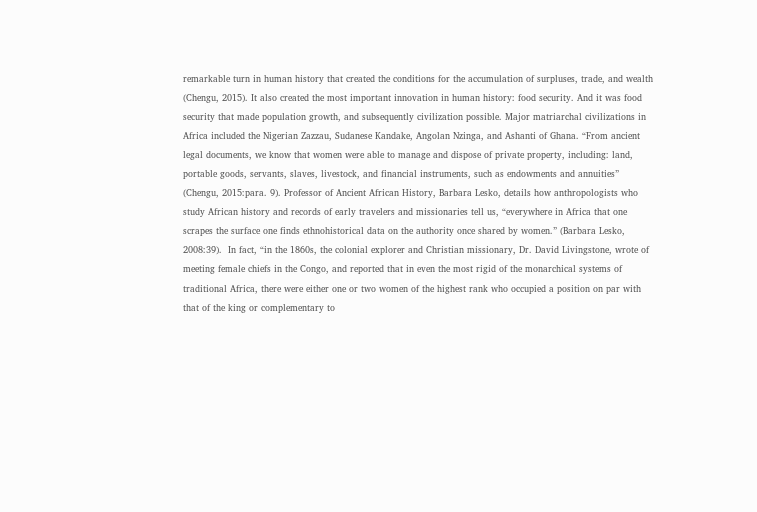remarkable turn in human history that created the conditions for the accumulation of surpluses, trade, and wealth (Chengu, 2015). It also created the most important innovation in human history: food security. And it was food security that made population growth, and subsequently civilization possible. Major matriarchal civilizations in Africa included the Nigerian Zazzau, Sudanese Kandake, Angolan Nzinga, and Ashanti of Ghana. “From ancient legal documents, we know that women were able to manage and dispose of private property, including: land, portable goods, servants, slaves, livestock, and financial instruments, such as endowments and annuities” (Chengu, 2015:para. 9). Professor of Ancient African History, Barbara Lesko, details how anthropologists who study African history and records of early travelers and missionaries tell us, “everywhere in Africa that one scrapes the surface one finds ethnohistorical data on the authority once shared by women.” (Barbara Lesko, 2008:39).  In fact, “in the 1860s, the colonial explorer and Christian missionary, Dr. David Livingstone, wrote of meeting female chiefs in the Congo, and reported that in even the most rigid of the monarchical systems of traditional Africa, there were either one or two women of the highest rank who occupied a position on par with that of the king or complementary to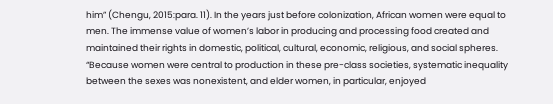him” (Chengu, 2015:para. 11). In the years just before colonization, African women were equal to men. The immense value of women’s labor in producing and processing food created and maintained their rights in domestic, political, cultural, economic, religious, and social spheres. “Because women were central to production in these pre-class societies, systematic inequality between the sexes was nonexistent, and elder women, in particular, enjoyed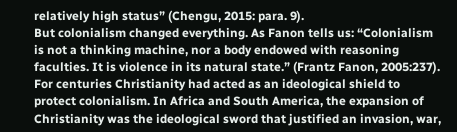relatively high status” (Chengu, 2015: para. 9).
But colonialism changed everything. As Fanon tells us: “Colonialism is not a thinking machine, nor a body endowed with reasoning faculties. It is violence in its natural state.” (Frantz Fanon, 2005:237).  For centuries Christianity had acted as an ideological shield to protect colonialism. In Africa and South America, the expansion of Christianity was the ideological sword that justified an invasion, war,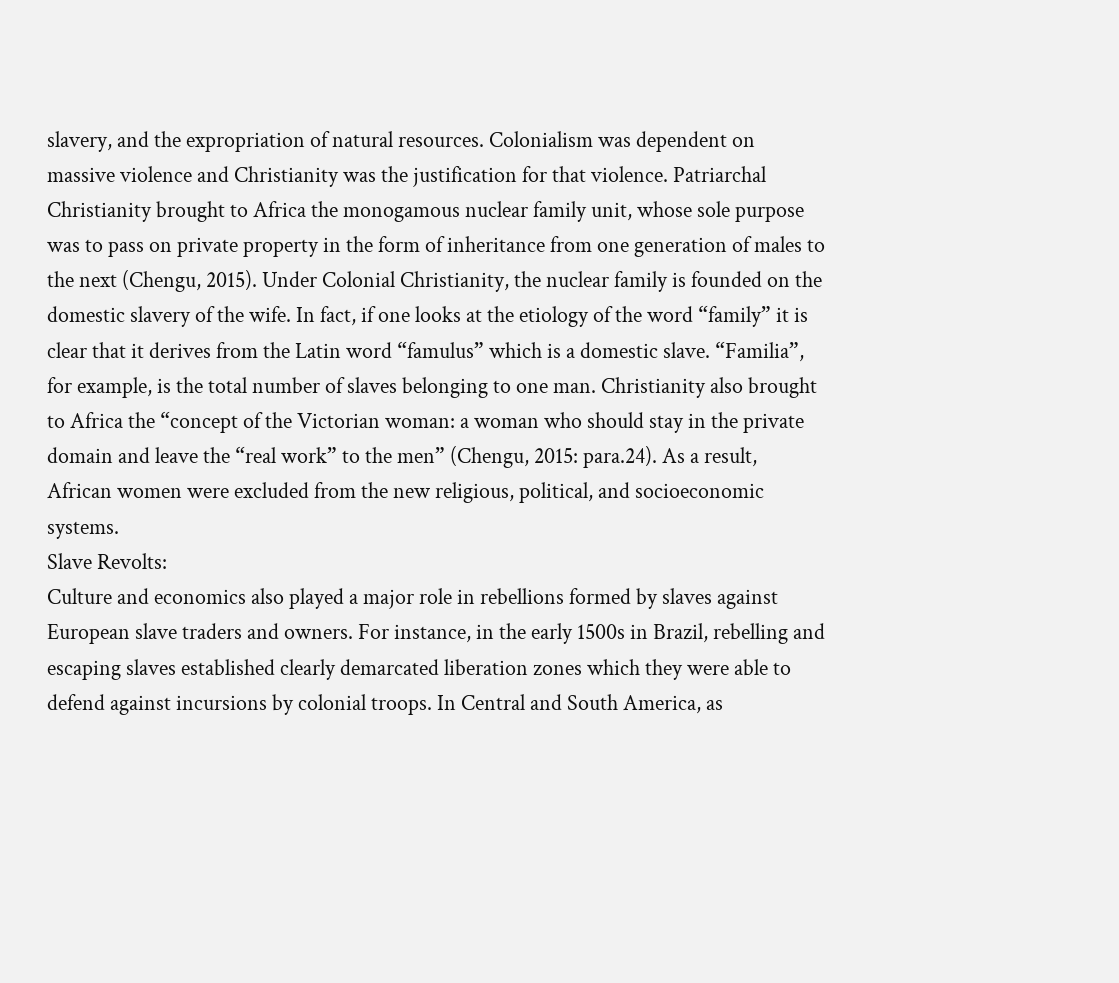slavery, and the expropriation of natural resources. Colonialism was dependent on massive violence and Christianity was the justification for that violence. Patriarchal Christianity brought to Africa the monogamous nuclear family unit, whose sole purpose was to pass on private property in the form of inheritance from one generation of males to the next (Chengu, 2015). Under Colonial Christianity, the nuclear family is founded on the domestic slavery of the wife. In fact, if one looks at the etiology of the word “family” it is clear that it derives from the Latin word “famulus” which is a domestic slave. “Familia”, for example, is the total number of slaves belonging to one man. Christianity also brought to Africa the “concept of the Victorian woman: a woman who should stay in the private domain and leave the “real work” to the men” (Chengu, 2015: para.24). As a result, African women were excluded from the new religious, political, and socioeconomic systems.
Slave Revolts:
Culture and economics also played a major role in rebellions formed by slaves against European slave traders and owners. For instance, in the early 1500s in Brazil, rebelling and escaping slaves established clearly demarcated liberation zones which they were able to defend against incursions by colonial troops. In Central and South America, as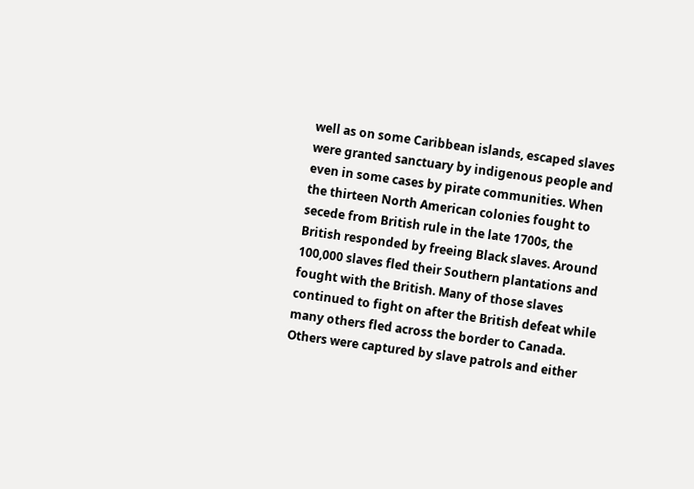well as on some Caribbean islands, escaped slaves were granted sanctuary by indigenous people and even in some cases by pirate communities. When the thirteen North American colonies fought to secede from British rule in the late 1700s, the British responded by freeing Black slaves. Around 100,000 slaves fled their Southern plantations and fought with the British. Many of those slaves continued to fight on after the British defeat while many others fled across the border to Canada. Others were captured by slave patrols and either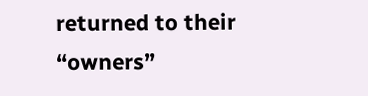returned to their “owners”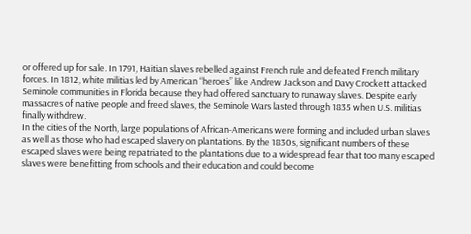or offered up for sale. In 1791, Haitian slaves rebelled against French rule and defeated French military forces. In 1812, white militias led by American “heroes” like Andrew Jackson and Davy Crockett attacked Seminole communities in Florida because they had offered sanctuary to runaway slaves. Despite early massacres of native people and freed slaves, the Seminole Wars lasted through 1835 when U.S. militias finally withdrew.
In the cities of the North, large populations of African-Americans were forming and included urban slaves as well as those who had escaped slavery on plantations. By the 1830s, significant numbers of these escaped slaves were being repatriated to the plantations due to a widespread fear that too many escaped slaves were benefitting from schools and their education and could become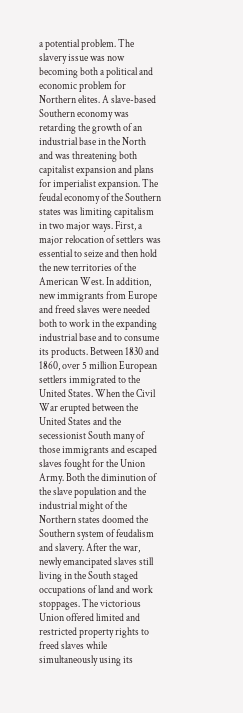a potential problem. The slavery issue was now becoming both a political and economic problem for Northern elites. A slave-based Southern economy was retarding the growth of an industrial base in the North and was threatening both capitalist expansion and plans for imperialist expansion. The feudal economy of the Southern states was limiting capitalism in two major ways. First, a major relocation of settlers was essential to seize and then hold the new territories of the American West. In addition, new immigrants from Europe and freed slaves were needed both to work in the expanding industrial base and to consume its products. Between 1830 and 1860, over 5 million European settlers immigrated to the United States. When the Civil War erupted between the United States and the secessionist South many of those immigrants and escaped slaves fought for the Union Army. Both the diminution of the slave population and the industrial might of the Northern states doomed the Southern system of feudalism and slavery. After the war, newly emancipated slaves still living in the South staged occupations of land and work stoppages. The victorious Union offered limited and restricted property rights to freed slaves while simultaneously using its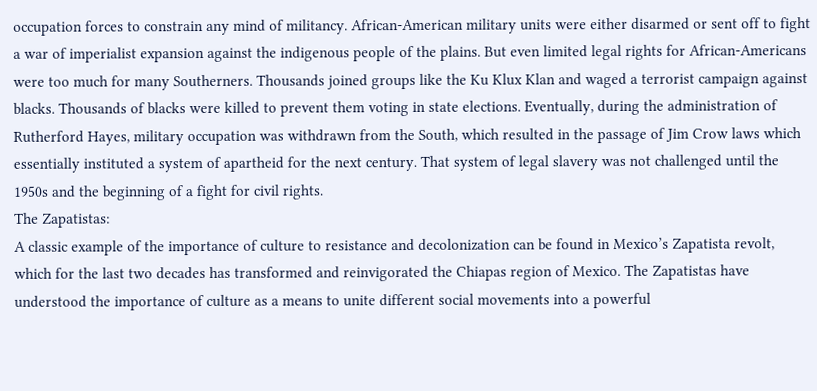occupation forces to constrain any mind of militancy. African-American military units were either disarmed or sent off to fight a war of imperialist expansion against the indigenous people of the plains. But even limited legal rights for African-Americans were too much for many Southerners. Thousands joined groups like the Ku Klux Klan and waged a terrorist campaign against blacks. Thousands of blacks were killed to prevent them voting in state elections. Eventually, during the administration of Rutherford Hayes, military occupation was withdrawn from the South, which resulted in the passage of Jim Crow laws which essentially instituted a system of apartheid for the next century. That system of legal slavery was not challenged until the 1950s and the beginning of a fight for civil rights.
The Zapatistas:
A classic example of the importance of culture to resistance and decolonization can be found in Mexico’s Zapatista revolt, which for the last two decades has transformed and reinvigorated the Chiapas region of Mexico. The Zapatistas have understood the importance of culture as a means to unite different social movements into a powerful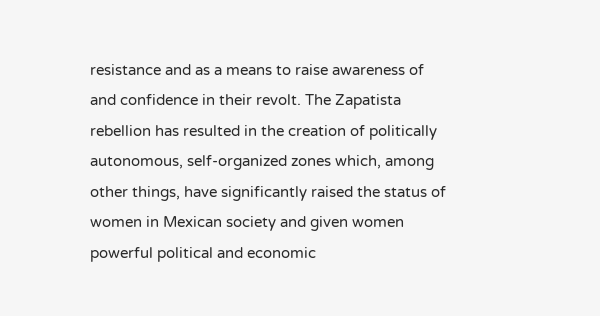resistance and as a means to raise awareness of and confidence in their revolt. The Zapatista rebellion has resulted in the creation of politically autonomous, self-organized zones which, among other things, have significantly raised the status of women in Mexican society and given women powerful political and economic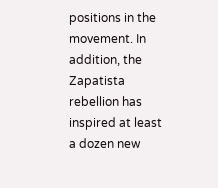positions in the movement. In addition, the Zapatista rebellion has inspired at least a dozen new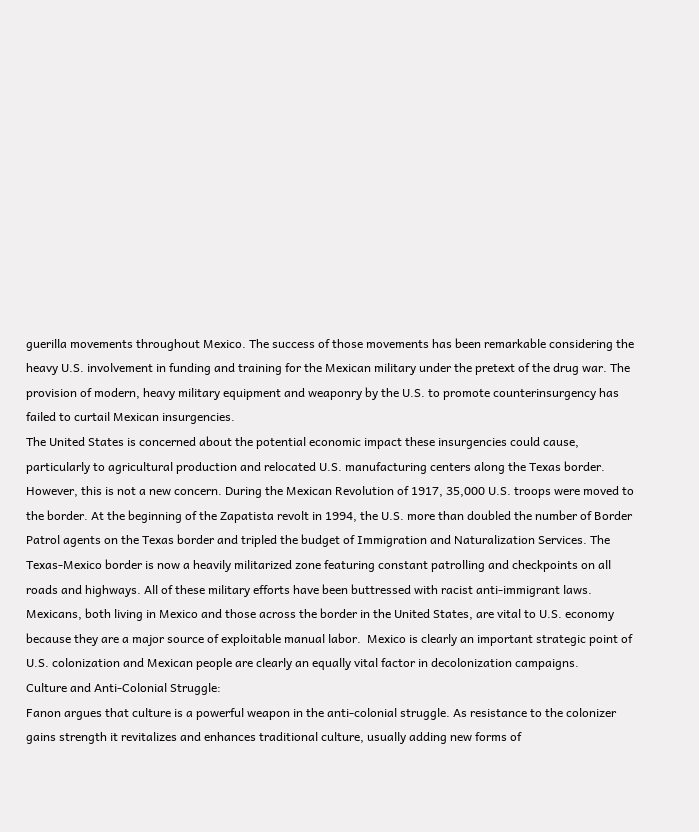guerilla movements throughout Mexico. The success of those movements has been remarkable considering the heavy U.S. involvement in funding and training for the Mexican military under the pretext of the drug war. The provision of modern, heavy military equipment and weaponry by the U.S. to promote counterinsurgency has failed to curtail Mexican insurgencies.
The United States is concerned about the potential economic impact these insurgencies could cause, particularly to agricultural production and relocated U.S. manufacturing centers along the Texas border. However, this is not a new concern. During the Mexican Revolution of 1917, 35,000 U.S. troops were moved to the border. At the beginning of the Zapatista revolt in 1994, the U.S. more than doubled the number of Border Patrol agents on the Texas border and tripled the budget of Immigration and Naturalization Services. The Texas-Mexico border is now a heavily militarized zone featuring constant patrolling and checkpoints on all roads and highways. All of these military efforts have been buttressed with racist anti-immigrant laws.
Mexicans, both living in Mexico and those across the border in the United States, are vital to U.S. economy because they are a major source of exploitable manual labor.  Mexico is clearly an important strategic point of U.S. colonization and Mexican people are clearly an equally vital factor in decolonization campaigns.
Culture and Anti-Colonial Struggle:
Fanon argues that culture is a powerful weapon in the anti-colonial struggle. As resistance to the colonizer gains strength it revitalizes and enhances traditional culture, usually adding new forms of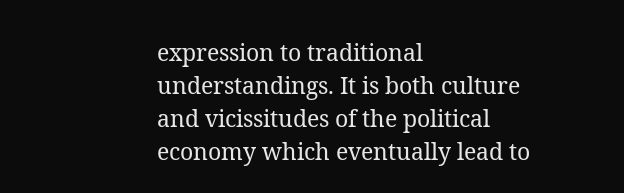expression to traditional understandings. It is both culture and vicissitudes of the political economy which eventually lead to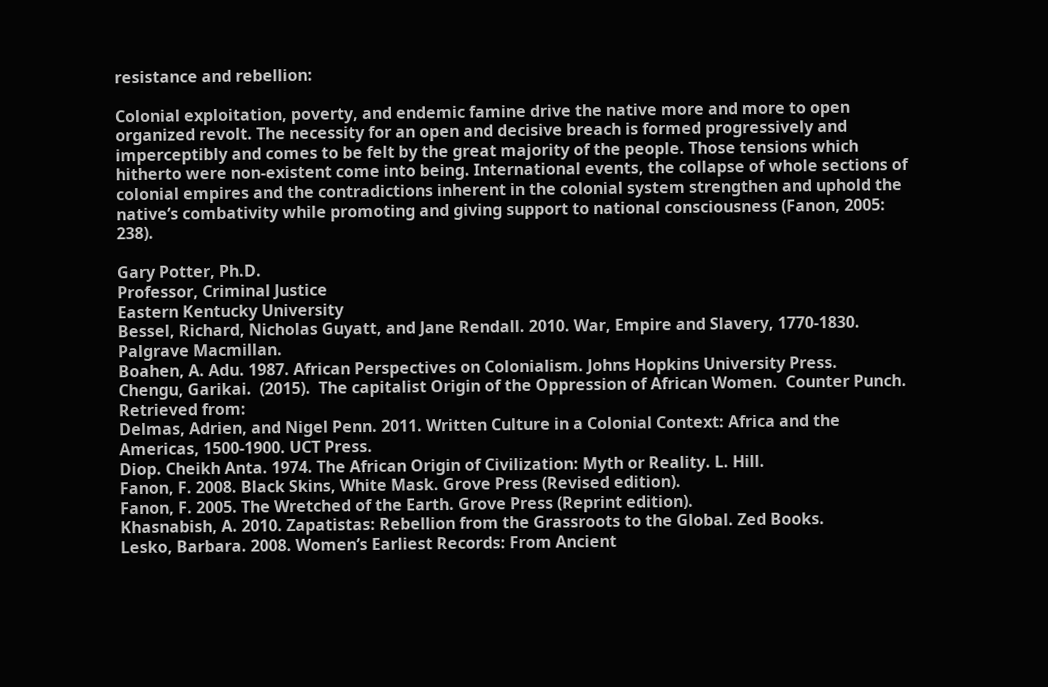resistance and rebellion:

Colonial exploitation, poverty, and endemic famine drive the native more and more to open organized revolt. The necessity for an open and decisive breach is formed progressively and imperceptibly and comes to be felt by the great majority of the people. Those tensions which hitherto were non-existent come into being. International events, the collapse of whole sections of colonial empires and the contradictions inherent in the colonial system strengthen and uphold the native’s combativity while promoting and giving support to national consciousness (Fanon, 2005: 238).

Gary Potter, Ph.D.
Professor, Criminal Justice
Eastern Kentucky University
Bessel, Richard, Nicholas Guyatt, and Jane Rendall. 2010. War, Empire and Slavery, 1770-1830. Palgrave Macmillan.
Boahen, A. Adu. 1987. African Perspectives on Colonialism. Johns Hopkins University Press.
Chengu, Garikai.  (2015).  The capitalist Origin of the Oppression of African Women.  Counter Punch.  Retrieved from:
Delmas, Adrien, and Nigel Penn. 2011. Written Culture in a Colonial Context: Africa and the Americas, 1500-1900. UCT Press.
Diop. Cheikh Anta. 1974. The African Origin of Civilization: Myth or Reality. L. Hill.
Fanon, F. 2008. Black Skins, White Mask. Grove Press (Revised edition).
Fanon, F. 2005. The Wretched of the Earth. Grove Press (Reprint edition).
Khasnabish, A. 2010. Zapatistas: Rebellion from the Grassroots to the Global. Zed Books.
Lesko, Barbara. 2008. Women’s Earliest Records: From Ancient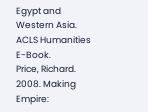Egypt and Western Asia. ACLS Humanities E-Book.
Price, Richard. 2008. Making Empire: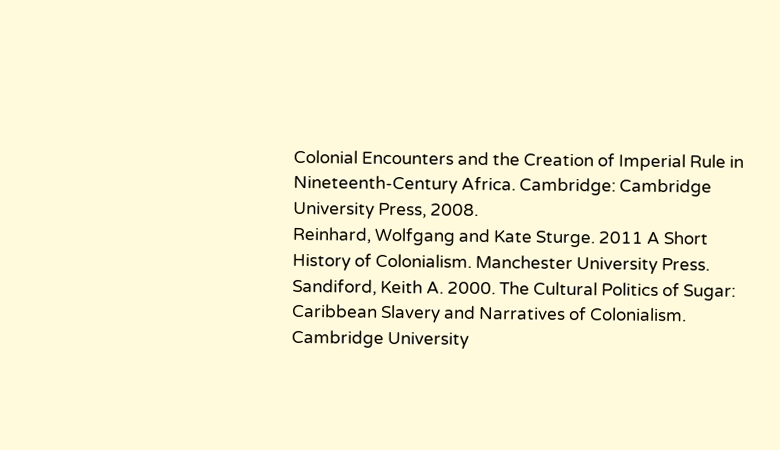Colonial Encounters and the Creation of Imperial Rule in Nineteenth-Century Africa. Cambridge: Cambridge University Press, 2008.
Reinhard, Wolfgang and Kate Sturge. 2011 A Short History of Colonialism. Manchester University Press.
Sandiford, Keith A. 2000. The Cultural Politics of Sugar: Caribbean Slavery and Narratives of Colonialism. Cambridge University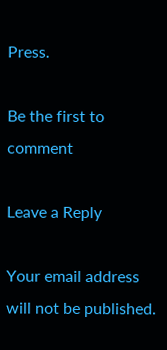Press.

Be the first to comment

Leave a Reply

Your email address will not be published.